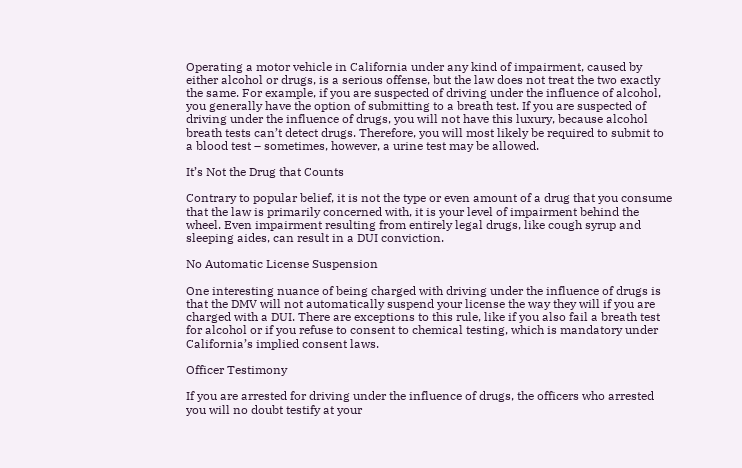Operating a motor vehicle in California under any kind of impairment, caused by either alcohol or drugs, is a serious offense, but the law does not treat the two exactly the same. For example, if you are suspected of driving under the influence of alcohol, you generally have the option of submitting to a breath test. If you are suspected of driving under the influence of drugs, you will not have this luxury, because alcohol breath tests can’t detect drugs. Therefore, you will most likely be required to submit to a blood test – sometimes, however, a urine test may be allowed.

It’s Not the Drug that Counts

Contrary to popular belief, it is not the type or even amount of a drug that you consume that the law is primarily concerned with, it is your level of impairment behind the wheel. Even impairment resulting from entirely legal drugs, like cough syrup and sleeping aides, can result in a DUI conviction.

No Automatic License Suspension

One interesting nuance of being charged with driving under the influence of drugs is that the DMV will not automatically suspend your license the way they will if you are charged with a DUI. There are exceptions to this rule, like if you also fail a breath test for alcohol or if you refuse to consent to chemical testing, which is mandatory under California’s implied consent laws.

Officer Testimony

If you are arrested for driving under the influence of drugs, the officers who arrested you will no doubt testify at your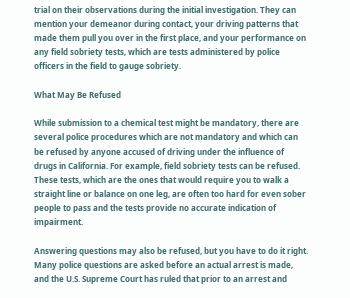trial on their observations during the initial investigation. They can mention your demeanor during contact, your driving patterns that made them pull you over in the first place, and your performance on any field sobriety tests, which are tests administered by police officers in the field to gauge sobriety.

What May Be Refused

While submission to a chemical test might be mandatory, there are several police procedures which are not mandatory and which can be refused by anyone accused of driving under the influence of drugs in California. For example, field sobriety tests can be refused. These tests, which are the ones that would require you to walk a straight line or balance on one leg, are often too hard for even sober people to pass and the tests provide no accurate indication of impairment.

Answering questions may also be refused, but you have to do it right. Many police questions are asked before an actual arrest is made, and the U.S. Supreme Court has ruled that prior to an arrest and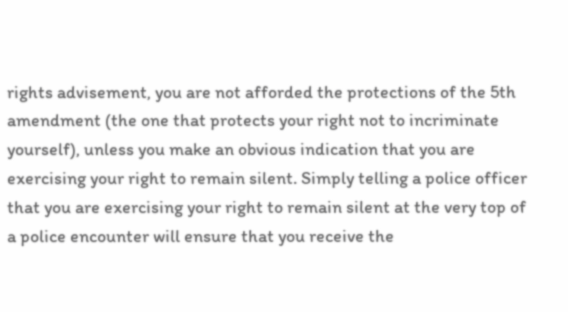rights advisement, you are not afforded the protections of the 5th amendment (the one that protects your right not to incriminate yourself), unless you make an obvious indication that you are exercising your right to remain silent. Simply telling a police officer that you are exercising your right to remain silent at the very top of a police encounter will ensure that you receive the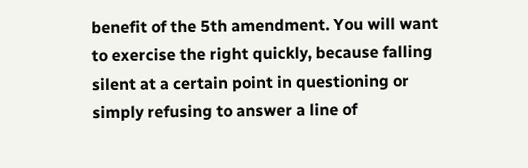benefit of the 5th amendment. You will want to exercise the right quickly, because falling silent at a certain point in questioning or simply refusing to answer a line of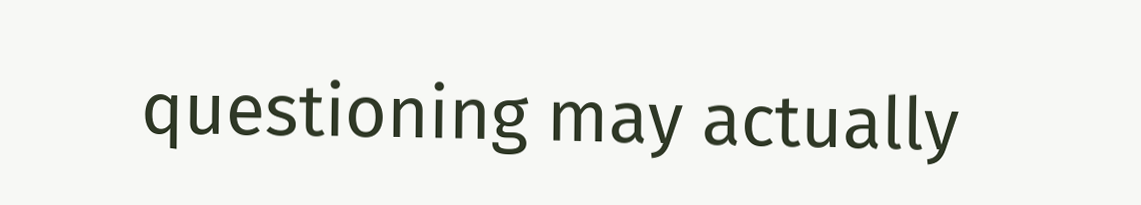questioning may actually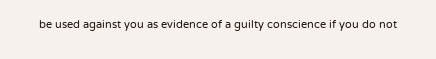be used against you as evidence of a guilty conscience if you do not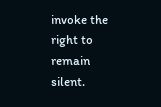invoke the right to remain silent.